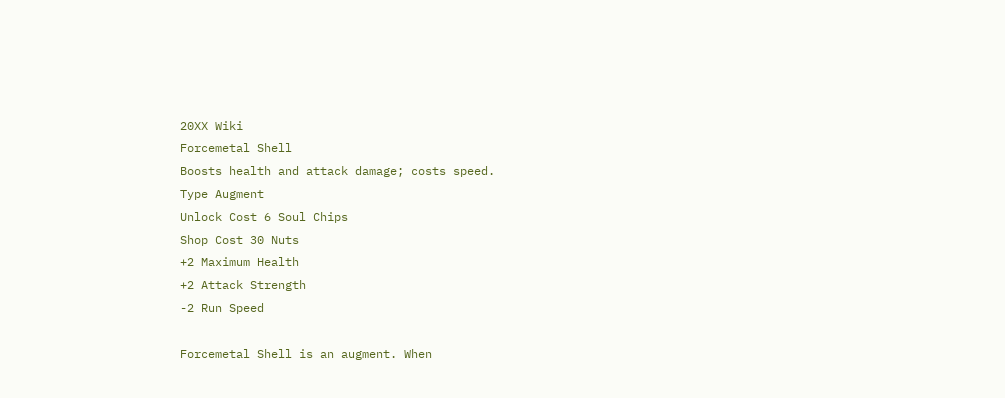20XX Wiki
Forcemetal Shell
Boosts health and attack damage; costs speed.
Type Augment
Unlock Cost 6 Soul Chips
Shop Cost 30 Nuts
+2 Maximum Health
+2 Attack Strength
-2 Run Speed

Forcemetal Shell is an augment. When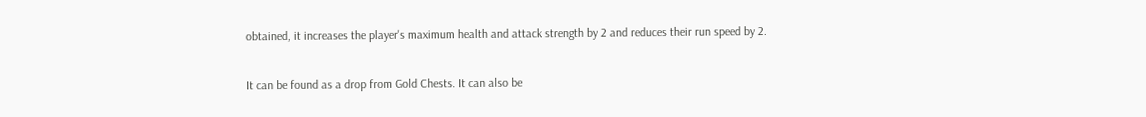obtained, it increases the player's maximum health and attack strength by 2 and reduces their run speed by 2.

It can be found as a drop from Gold Chests. It can also be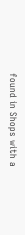found in Shops with a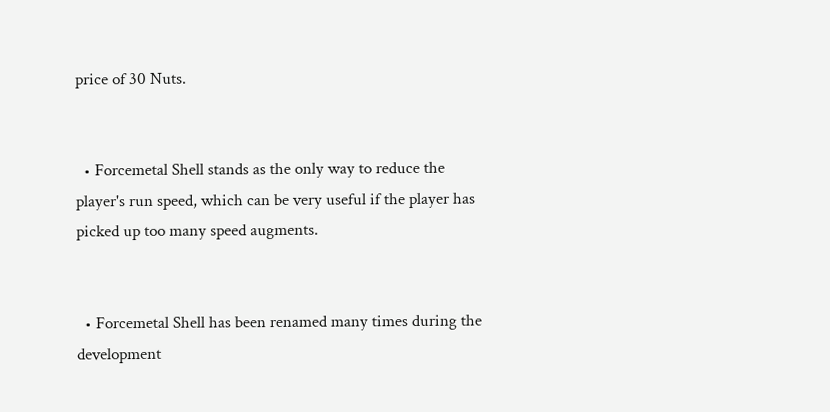price of 30 Nuts.


  • Forcemetal Shell stands as the only way to reduce the player's run speed, which can be very useful if the player has picked up too many speed augments.


  • Forcemetal Shell has been renamed many times during the development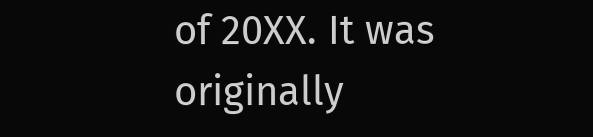of 20XX. It was originally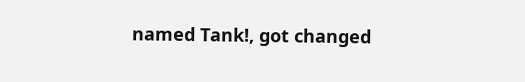named Tank!, got changed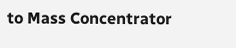to Mass Concentrator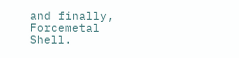and finally, Forcemetal Shell.